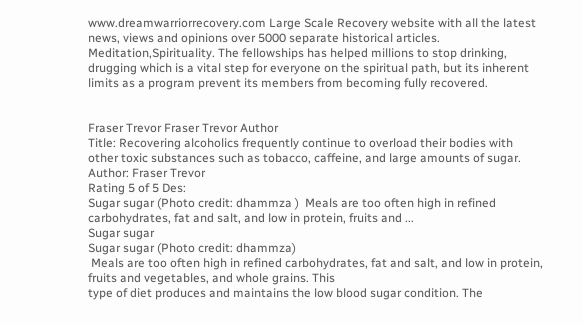www.dreamwarriorrecovery.com Large Scale Recovery website with all the latest news, views and opinions over 5000 separate historical articles. Meditation,Spirituality. The fellowships has helped millions to stop drinking, drugging which is a vital step for everyone on the spiritual path, but its inherent limits as a program prevent its members from becoming fully recovered.


Fraser Trevor Fraser Trevor Author
Title: Recovering alcoholics frequently continue to overload their bodies with other toxic substances such as tobacco, caffeine, and large amounts of sugar.
Author: Fraser Trevor
Rating 5 of 5 Des:
Sugar sugar (Photo credit: dhammza )  Meals are too often high in refined carbohydrates, fat and salt, and low in protein, fruits and ...
Sugar sugar
Sugar sugar (Photo credit: dhammza)
 Meals are too often high in refined carbohydrates, fat and salt, and low in protein, fruits and vegetables, and whole grains. This
type of diet produces and maintains the low blood sugar condition. The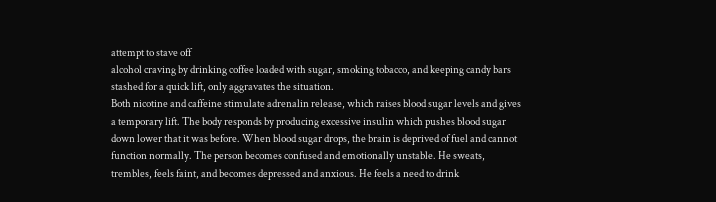attempt to stave off
alcohol craving by drinking coffee loaded with sugar, smoking tobacco, and keeping candy bars
stashed for a quick lift, only aggravates the situation.
Both nicotine and caffeine stimulate adrenalin release, which raises blood sugar levels and gives
a temporary lift. The body responds by producing excessive insulin which pushes blood sugar
down lower that it was before. When blood sugar drops, the brain is deprived of fuel and cannot
function normally. The person becomes confused and emotionally unstable. He sweats,
trembles, feels faint, and becomes depressed and anxious. He feels a need to drink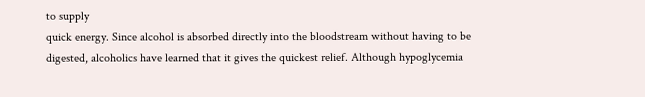to supply
quick energy. Since alcohol is absorbed directly into the bloodstream without having to be
digested, alcoholics have learned that it gives the quickest relief. Although hypoglycemia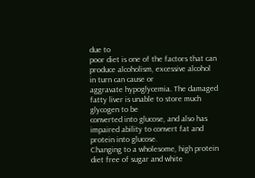due to
poor diet is one of the factors that can produce alcoholism, excessive alcohol in turn can cause or
aggravate hypoglycemia. The damaged fatty liver is unable to store much glycogen to be
converted into glucose, and also has impaired ability to convert fat and protein into glucose.
Changing to a wholesome, high protein diet free of sugar and white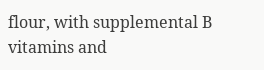flour, with supplemental B
vitamins and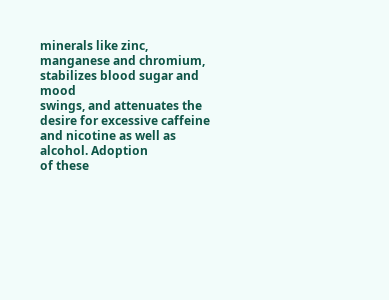minerals like zinc, manganese and chromium, stabilizes blood sugar and mood
swings, and attenuates the desire for excessive caffeine and nicotine as well as alcohol. Adoption
of these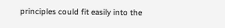principles could fit easily into the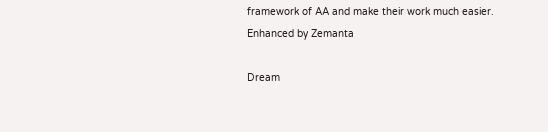framework of AA and make their work much easier.
Enhanced by Zemanta

Dream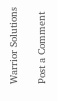Warrior Solutions

Post a Comment